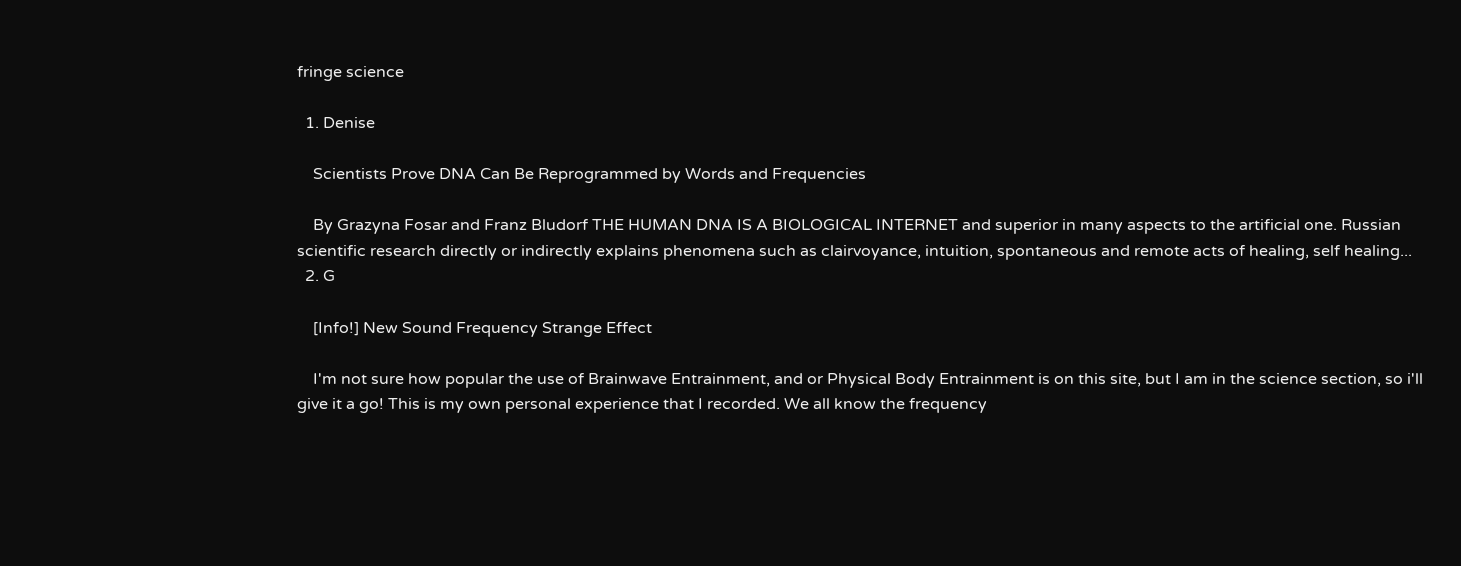fringe science

  1. Denise

    Scientists Prove DNA Can Be Reprogrammed by Words and Frequencies

    By Grazyna Fosar and Franz Bludorf THE HUMAN DNA IS A BIOLOGICAL INTERNET and superior in many aspects to the artificial one. Russian scientific research directly or indirectly explains phenomena such as clairvoyance, intuition, spontaneous and remote acts of healing, self healing...
  2. G

    [Info!] New Sound Frequency Strange Effect

    I'm not sure how popular the use of Brainwave Entrainment, and or Physical Body Entrainment is on this site, but I am in the science section, so i'll give it a go! This is my own personal experience that I recorded. We all know the frequency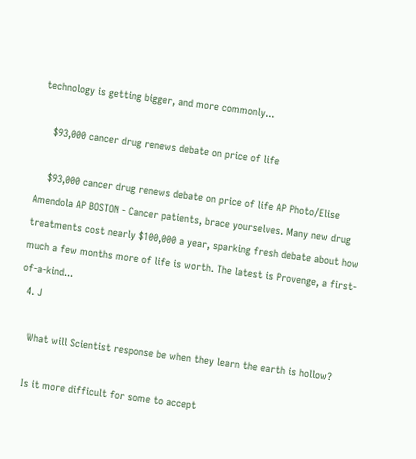technology is getting bigger, and more commonly...

    $93,000 cancer drug renews debate on price of life

    $93,000 cancer drug renews debate on price of life AP Photo/Elise Amendola AP BOSTON - Cancer patients, brace yourselves. Many new drug treatments cost nearly $100,000 a year, sparking fresh debate about how much a few months more of life is worth. The latest is Provenge, a first-of-a-kind...
  4. J

    What will Scientist response be when they learn the earth is hollow?

    Is it more difficult for some to accept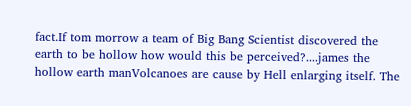fact.If tom morrow a team of Big Bang Scientist discovered the earth to be hollow how would this be perceived?....james the hollow earth manVolcanoes are cause by Hell enlarging itself. The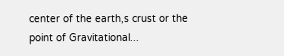center of the earth,s crust or the point of Gravitational...